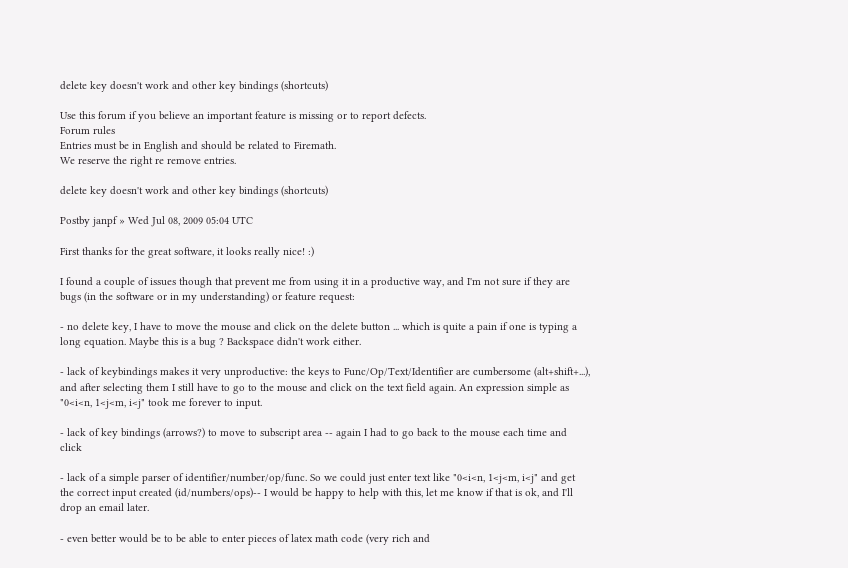delete key doesn't work and other key bindings (shortcuts)

Use this forum if you believe an important feature is missing or to report defects.
Forum rules
Entries must be in English and should be related to Firemath.
We reserve the right re remove entries.

delete key doesn't work and other key bindings (shortcuts)

Postby janpf » Wed Jul 08, 2009 05:04 UTC

First thanks for the great software, it looks really nice! :)

I found a couple of issues though that prevent me from using it in a productive way, and I'm not sure if they are bugs (in the software or in my understanding) or feature request:

- no delete key, I have to move the mouse and click on the delete button ... which is quite a pain if one is typing a long equation. Maybe this is a bug ? Backspace didn't work either.

- lack of keybindings makes it very unproductive: the keys to Func/Op/Text/Identifier are cumbersome (alt+shift+...), and after selecting them I still have to go to the mouse and click on the text field again. An expression simple as "0<i<n, 1<j<m, i<j" took me forever to input.

- lack of key bindings (arrows?) to move to subscript area -- again I had to go back to the mouse each time and click

- lack of a simple parser of identifier/number/op/func. So we could just enter text like "0<i<n, 1<j<m, i<j" and get the correct input created (id/numbers/ops)-- I would be happy to help with this, let me know if that is ok, and I'll drop an email later.

- even better would be to be able to enter pieces of latex math code (very rich and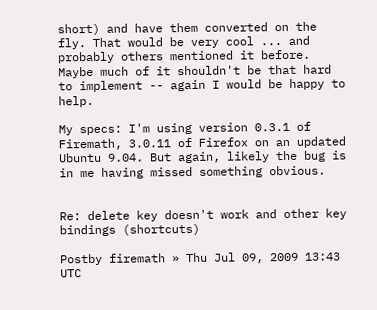short) and have them converted on the fly. That would be very cool ... and probably others mentioned it before. Maybe much of it shouldn't be that hard to implement -- again I would be happy to help.

My specs: I'm using version 0.3.1 of Firemath, 3.0.11 of Firefox on an updated Ubuntu 9.04. But again, likely the bug is in me having missed something obvious.


Re: delete key doesn't work and other key bindings (shortcuts)

Postby firemath » Thu Jul 09, 2009 13:43 UTC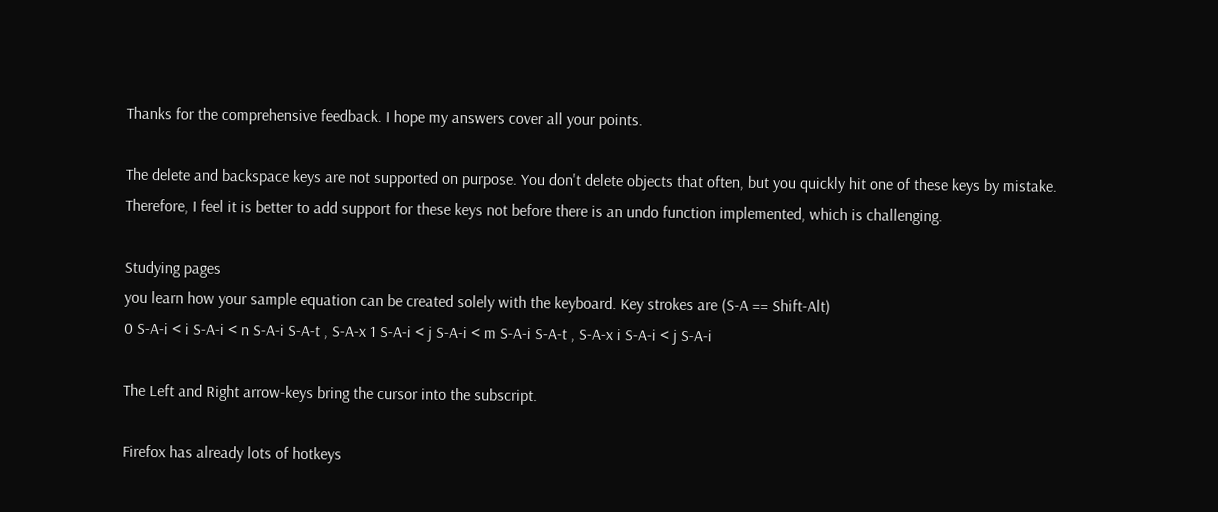Thanks for the comprehensive feedback. I hope my answers cover all your points.

The delete and backspace keys are not supported on purpose. You don't delete objects that often, but you quickly hit one of these keys by mistake. Therefore, I feel it is better to add support for these keys not before there is an undo function implemented, which is challenging.

Studying pages
you learn how your sample equation can be created solely with the keyboard. Key strokes are (S-A == Shift-Alt)
0 S-A-i < i S-A-i < n S-A-i S-A-t , S-A-x 1 S-A-i < j S-A-i < m S-A-i S-A-t , S-A-x i S-A-i < j S-A-i

The Left and Right arrow-keys bring the cursor into the subscript.

Firefox has already lots of hotkeys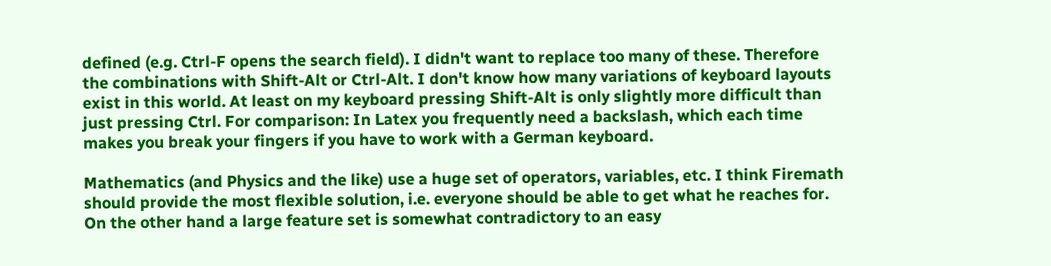defined (e.g. Ctrl-F opens the search field). I didn't want to replace too many of these. Therefore the combinations with Shift-Alt or Ctrl-Alt. I don't know how many variations of keyboard layouts exist in this world. At least on my keyboard pressing Shift-Alt is only slightly more difficult than just pressing Ctrl. For comparison: In Latex you frequently need a backslash, which each time makes you break your fingers if you have to work with a German keyboard.

Mathematics (and Physics and the like) use a huge set of operators, variables, etc. I think Firemath should provide the most flexible solution, i.e. everyone should be able to get what he reaches for. On the other hand a large feature set is somewhat contradictory to an easy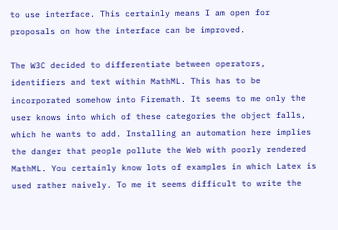to use interface. This certainly means I am open for proposals on how the interface can be improved.

The W3C decided to differentiate between operators, identifiers and text within MathML. This has to be incorporated somehow into Firemath. It seems to me only the user knows into which of these categories the object falls, which he wants to add. Installing an automation here implies the danger that people pollute the Web with poorly rendered MathML. You certainly know lots of examples in which Latex is used rather naively. To me it seems difficult to write the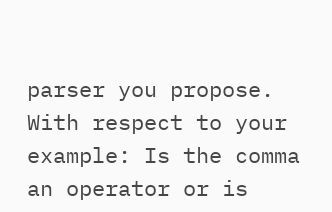parser you propose. With respect to your example: Is the comma an operator or is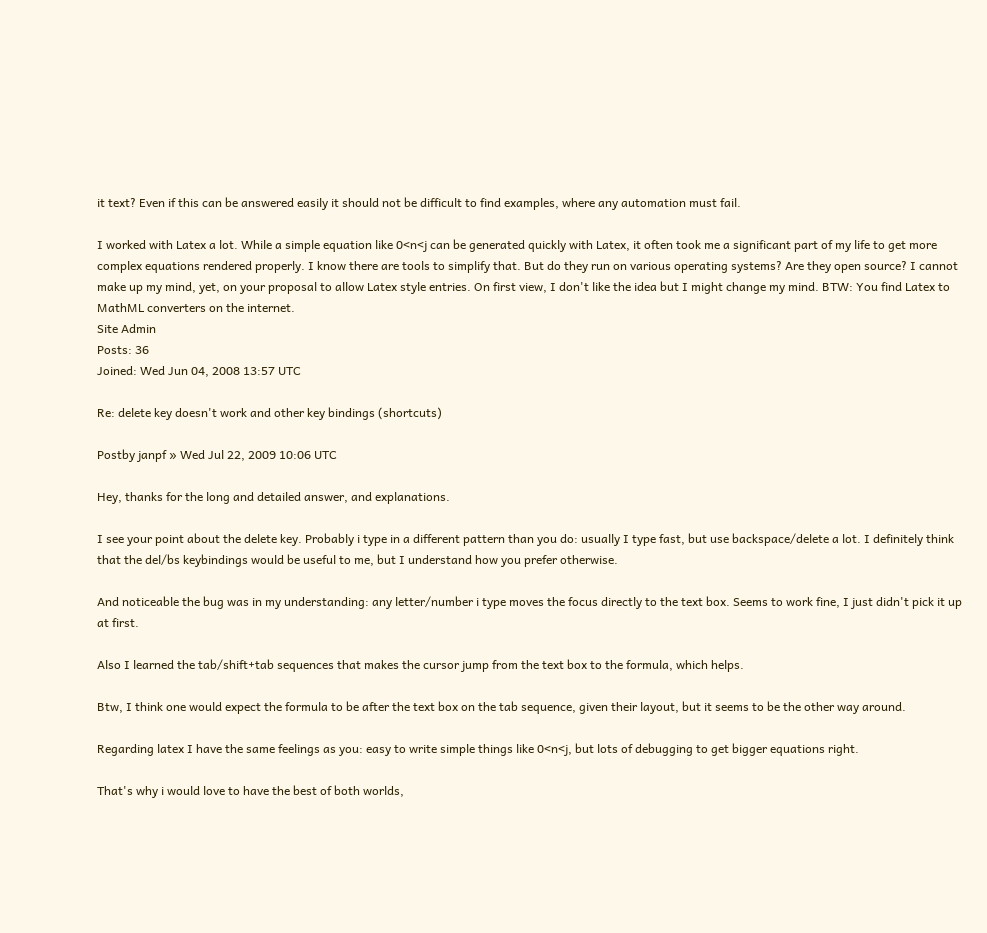it text? Even if this can be answered easily it should not be difficult to find examples, where any automation must fail.

I worked with Latex a lot. While a simple equation like 0<n<j can be generated quickly with Latex, it often took me a significant part of my life to get more complex equations rendered properly. I know there are tools to simplify that. But do they run on various operating systems? Are they open source? I cannot make up my mind, yet, on your proposal to allow Latex style entries. On first view, I don't like the idea but I might change my mind. BTW: You find Latex to MathML converters on the internet.
Site Admin
Posts: 36
Joined: Wed Jun 04, 2008 13:57 UTC

Re: delete key doesn't work and other key bindings (shortcuts)

Postby janpf » Wed Jul 22, 2009 10:06 UTC

Hey, thanks for the long and detailed answer, and explanations.

I see your point about the delete key. Probably i type in a different pattern than you do: usually I type fast, but use backspace/delete a lot. I definitely think that the del/bs keybindings would be useful to me, but I understand how you prefer otherwise.

And noticeable the bug was in my understanding: any letter/number i type moves the focus directly to the text box. Seems to work fine, I just didn't pick it up at first.

Also I learned the tab/shift+tab sequences that makes the cursor jump from the text box to the formula, which helps.

Btw, I think one would expect the formula to be after the text box on the tab sequence, given their layout, but it seems to be the other way around.

Regarding latex I have the same feelings as you: easy to write simple things like 0<n<j, but lots of debugging to get bigger equations right.

That's why i would love to have the best of both worlds,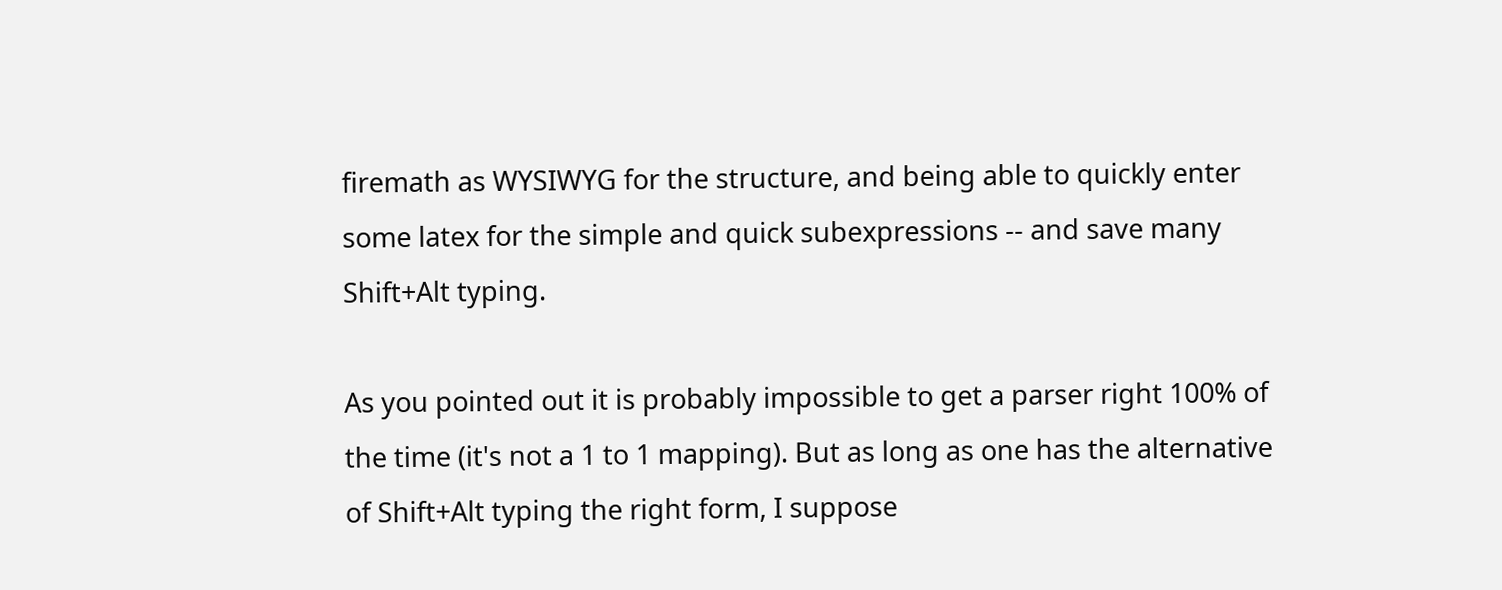firemath as WYSIWYG for the structure, and being able to quickly enter some latex for the simple and quick subexpressions -- and save many Shift+Alt typing.

As you pointed out it is probably impossible to get a parser right 100% of the time (it's not a 1 to 1 mapping). But as long as one has the alternative of Shift+Alt typing the right form, I suppose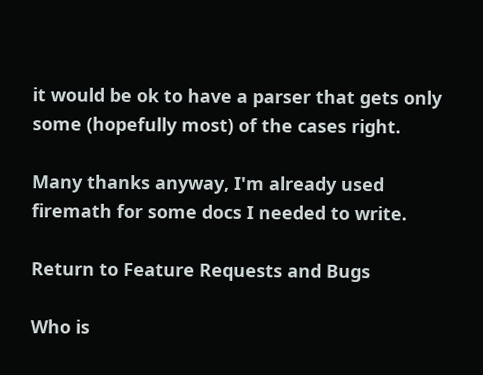it would be ok to have a parser that gets only some (hopefully most) of the cases right.

Many thanks anyway, I'm already used firemath for some docs I needed to write.

Return to Feature Requests and Bugs

Who is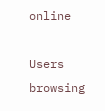online

Users browsing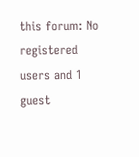this forum: No registered users and 1 guest